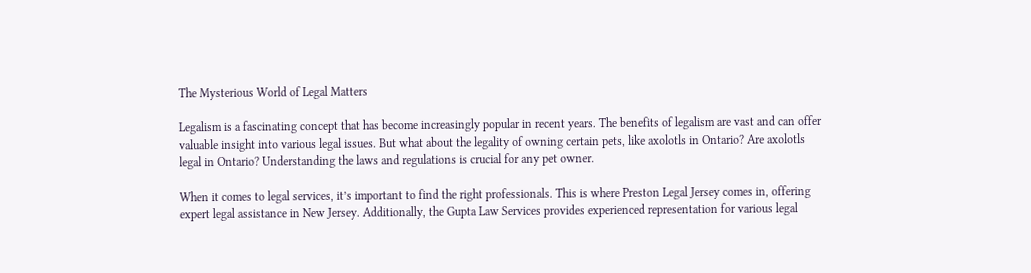The Mysterious World of Legal Matters

Legalism is a fascinating concept that has become increasingly popular in recent years. The benefits of legalism are vast and can offer valuable insight into various legal issues. But what about the legality of owning certain pets, like axolotls in Ontario? Are axolotls legal in Ontario? Understanding the laws and regulations is crucial for any pet owner.

When it comes to legal services, it’s important to find the right professionals. This is where Preston Legal Jersey comes in, offering expert legal assistance in New Jersey. Additionally, the Gupta Law Services provides experienced representation for various legal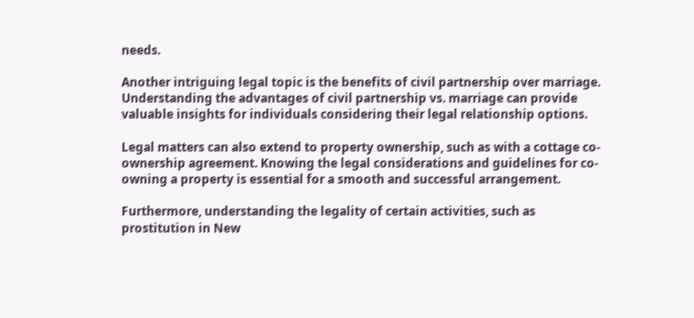needs.

Another intriguing legal topic is the benefits of civil partnership over marriage. Understanding the advantages of civil partnership vs. marriage can provide valuable insights for individuals considering their legal relationship options.

Legal matters can also extend to property ownership, such as with a cottage co-ownership agreement. Knowing the legal considerations and guidelines for co-owning a property is essential for a smooth and successful arrangement.

Furthermore, understanding the legality of certain activities, such as prostitution in New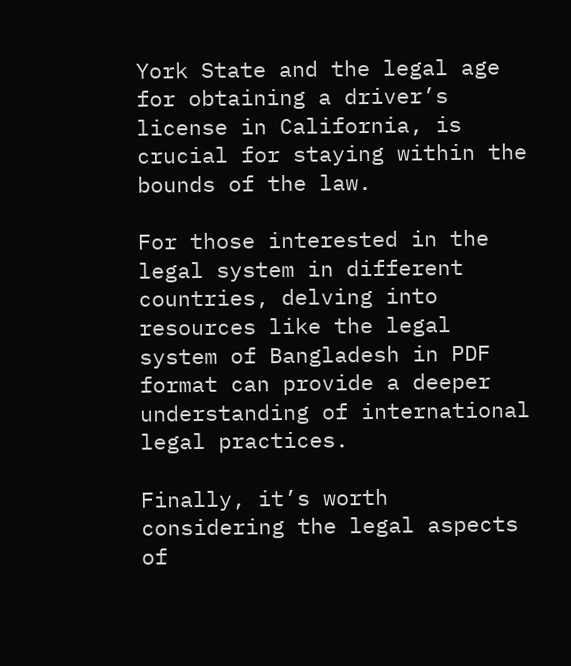York State and the legal age for obtaining a driver’s license in California, is crucial for staying within the bounds of the law.

For those interested in the legal system in different countries, delving into resources like the legal system of Bangladesh in PDF format can provide a deeper understanding of international legal practices.

Finally, it’s worth considering the legal aspects of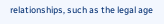relationships, such as the legal age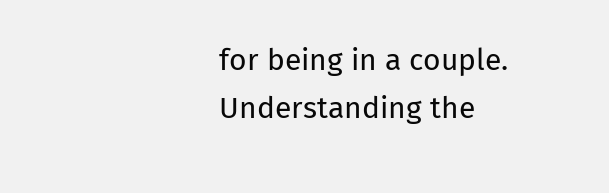for being in a couple. Understanding the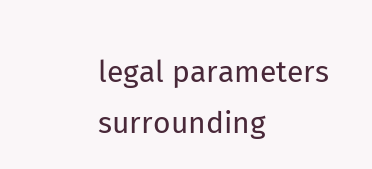legal parameters surrounding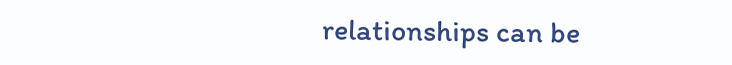relationships can be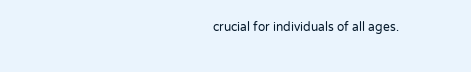crucial for individuals of all ages.